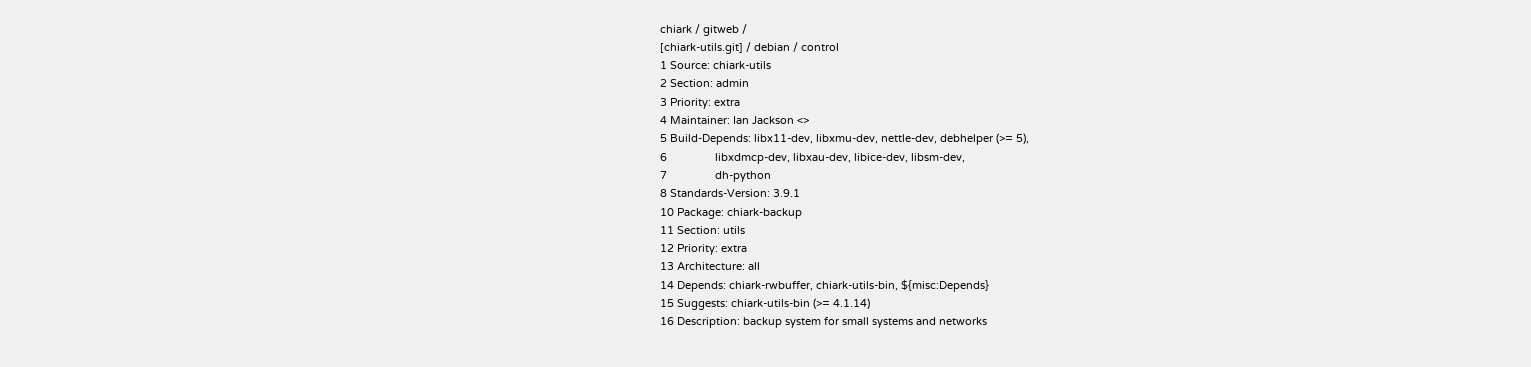chiark / gitweb /
[chiark-utils.git] / debian / control
1 Source: chiark-utils
2 Section: admin
3 Priority: extra
4 Maintainer: Ian Jackson <>
5 Build-Depends: libx11-dev, libxmu-dev, nettle-dev, debhelper (>= 5),
6                libxdmcp-dev, libxau-dev, libice-dev, libsm-dev,
7                dh-python
8 Standards-Version: 3.9.1
10 Package: chiark-backup
11 Section: utils
12 Priority: extra
13 Architecture: all
14 Depends: chiark-rwbuffer, chiark-utils-bin, ${misc:Depends}
15 Suggests: chiark-utils-bin (>= 4.1.14)
16 Description: backup system for small systems and networks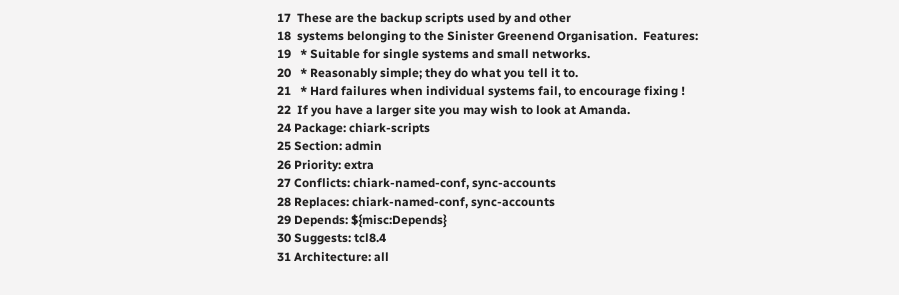17  These are the backup scripts used by and other
18  systems belonging to the Sinister Greenend Organisation.  Features:
19   * Suitable for single systems and small networks.
20   * Reasonably simple; they do what you tell it to.
21   * Hard failures when individual systems fail, to encourage fixing !
22  If you have a larger site you may wish to look at Amanda.
24 Package: chiark-scripts
25 Section: admin
26 Priority: extra
27 Conflicts: chiark-named-conf, sync-accounts
28 Replaces: chiark-named-conf, sync-accounts
29 Depends: ${misc:Depends}
30 Suggests: tcl8.4
31 Architecture: all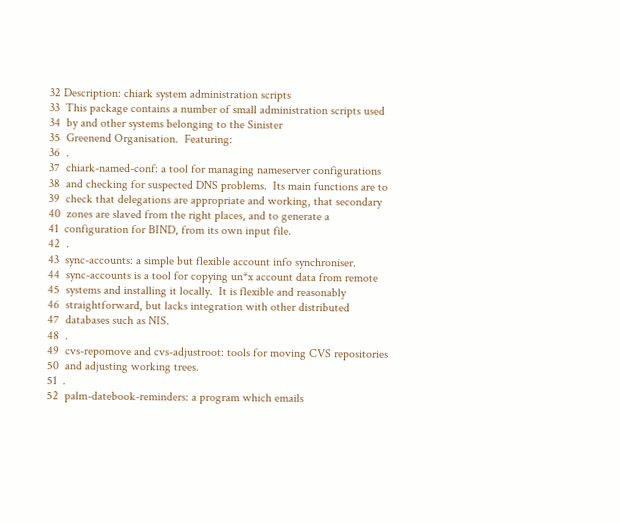32 Description: chiark system administration scripts
33  This package contains a number of small administration scripts used
34  by and other systems belonging to the Sinister
35  Greenend Organisation.  Featuring:
36  .
37  chiark-named-conf: a tool for managing nameserver configurations
38  and checking for suspected DNS problems.  Its main functions are to
39  check that delegations are appropriate and working, that secondary
40  zones are slaved from the right places, and to generate a
41  configuration for BIND, from its own input file.
42  .
43  sync-accounts: a simple but flexible account info synchroniser.
44  sync-accounts is a tool for copying un*x account data from remote
45  systems and installing it locally.  It is flexible and reasonably
46  straightforward, but lacks integration with other distributed
47  databases such as NIS.
48  .
49  cvs-repomove and cvs-adjustroot: tools for moving CVS repositories
50  and adjusting working trees.
51  .
52  palm-datebook-reminders: a program which emails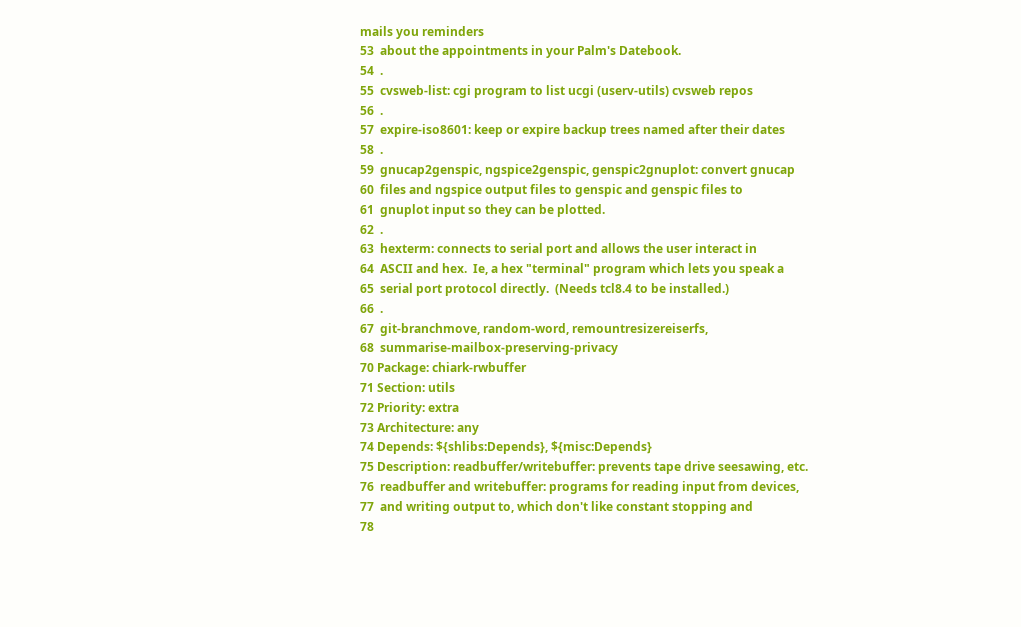mails you reminders
53  about the appointments in your Palm's Datebook.
54  .
55  cvsweb-list: cgi program to list ucgi (userv-utils) cvsweb repos
56  .
57  expire-iso8601: keep or expire backup trees named after their dates
58  .
59  gnucap2genspic, ngspice2genspic, genspic2gnuplot: convert gnucap
60  files and ngspice output files to genspic and genspic files to
61  gnuplot input so they can be plotted.
62  .
63  hexterm: connects to serial port and allows the user interact in
64  ASCII and hex.  Ie, a hex "terminal" program which lets you speak a
65  serial port protocol directly.  (Needs tcl8.4 to be installed.)
66  .
67  git-branchmove, random-word, remountresizereiserfs,
68  summarise-mailbox-preserving-privacy
70 Package: chiark-rwbuffer
71 Section: utils
72 Priority: extra
73 Architecture: any
74 Depends: ${shlibs:Depends}, ${misc:Depends}
75 Description: readbuffer/writebuffer: prevents tape drive seesawing, etc.
76  readbuffer and writebuffer: programs for reading input from devices,
77  and writing output to, which don't like constant stopping and
78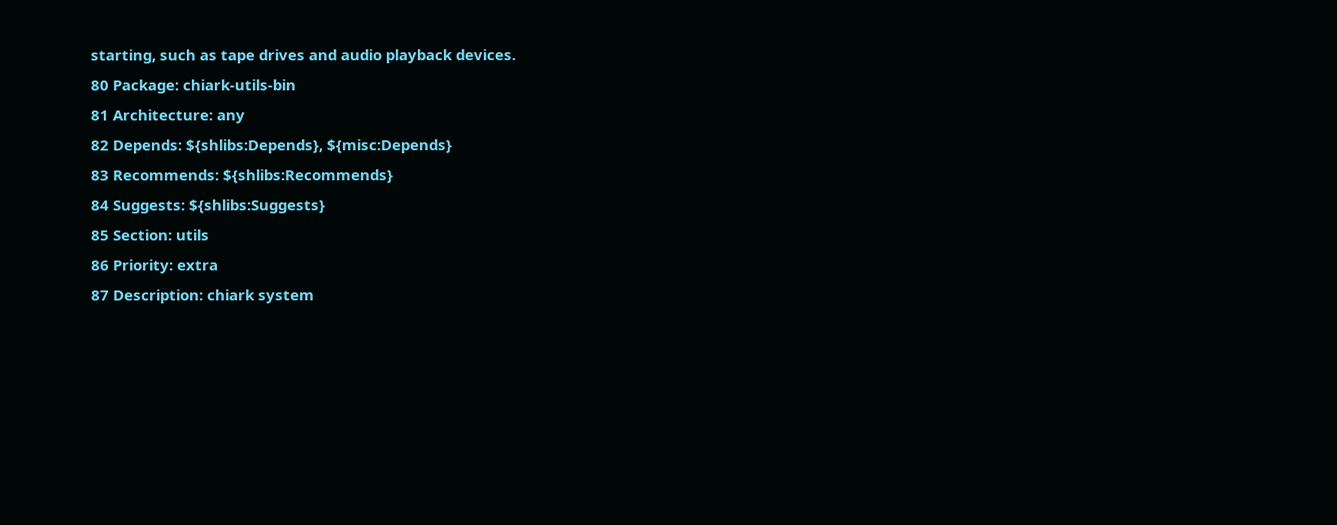starting, such as tape drives and audio playback devices.
80 Package: chiark-utils-bin
81 Architecture: any
82 Depends: ${shlibs:Depends}, ${misc:Depends}
83 Recommends: ${shlibs:Recommends}
84 Suggests: ${shlibs:Suggests}
85 Section: utils
86 Priority: extra
87 Description: chiark system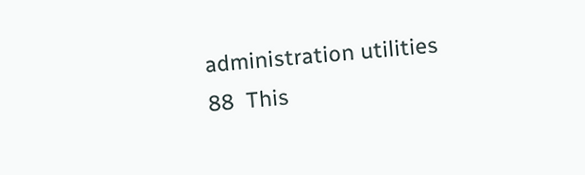administration utilities
88  This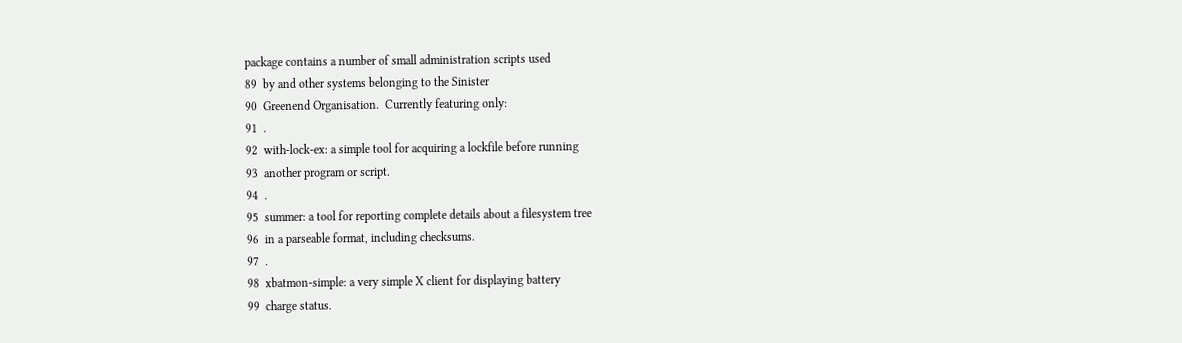package contains a number of small administration scripts used
89  by and other systems belonging to the Sinister
90  Greenend Organisation.  Currently featuring only:
91  .
92  with-lock-ex: a simple tool for acquiring a lockfile before running
93  another program or script.
94  .
95  summer: a tool for reporting complete details about a filesystem tree
96  in a parseable format, including checksums.
97  .
98  xbatmon-simple: a very simple X client for displaying battery
99  charge status.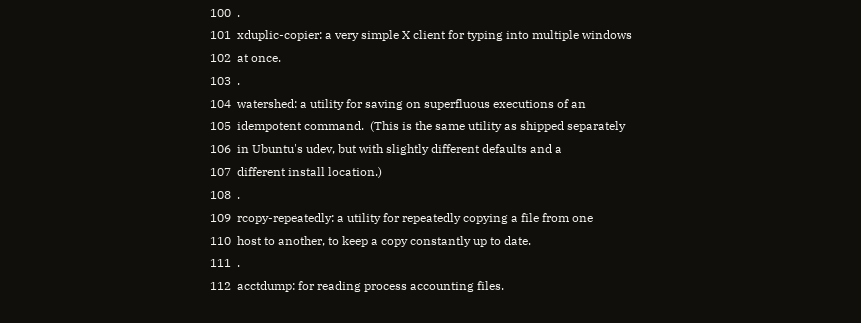100  .
101  xduplic-copier: a very simple X client for typing into multiple windows
102  at once.
103  .
104  watershed: a utility for saving on superfluous executions of an
105  idempotent command.  (This is the same utility as shipped separately
106  in Ubuntu's udev, but with slightly different defaults and a
107  different install location.)
108  .
109  rcopy-repeatedly: a utility for repeatedly copying a file from one
110  host to another, to keep a copy constantly up to date.
111  .
112  acctdump: for reading process accounting files.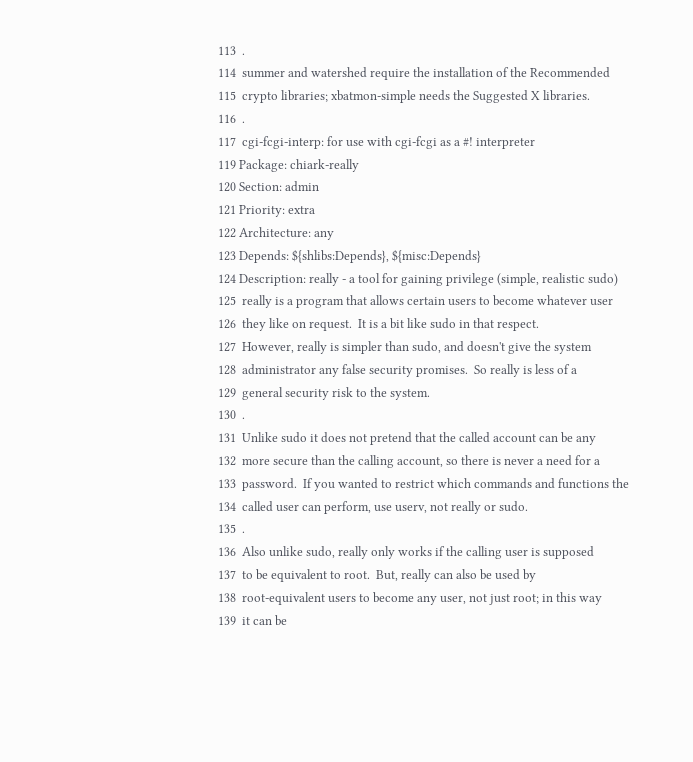113  .
114  summer and watershed require the installation of the Recommended
115  crypto libraries; xbatmon-simple needs the Suggested X libraries.
116  .
117  cgi-fcgi-interp: for use with cgi-fcgi as a #! interpreter
119 Package: chiark-really
120 Section: admin
121 Priority: extra
122 Architecture: any
123 Depends: ${shlibs:Depends}, ${misc:Depends}
124 Description: really - a tool for gaining privilege (simple, realistic sudo)
125  really is a program that allows certain users to become whatever user
126  they like on request.  It is a bit like sudo in that respect.
127  However, really is simpler than sudo, and doesn't give the system
128  administrator any false security promises.  So really is less of a
129  general security risk to the system.
130  .
131  Unlike sudo it does not pretend that the called account can be any
132  more secure than the calling account, so there is never a need for a
133  password.  If you wanted to restrict which commands and functions the
134  called user can perform, use userv, not really or sudo.
135  .
136  Also unlike sudo, really only works if the calling user is supposed
137  to be equivalent to root.  But, really can also be used by
138  root-equivalent users to become any user, not just root; in this way
139  it can be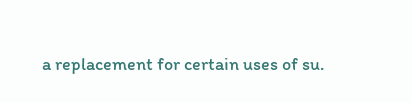a replacement for certain uses of su.